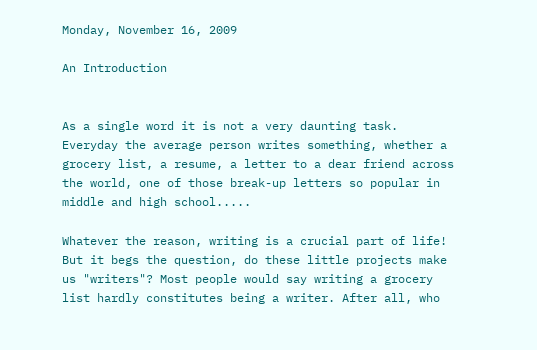Monday, November 16, 2009

An Introduction


As a single word it is not a very daunting task. Everyday the average person writes something, whether a grocery list, a resume, a letter to a dear friend across the world, one of those break-up letters so popular in middle and high school.....

Whatever the reason, writing is a crucial part of life! But it begs the question, do these little projects make us "writers"? Most people would say writing a grocery list hardly constitutes being a writer. After all, who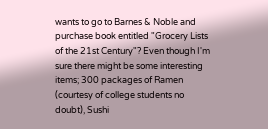wants to go to Barnes & Noble and purchase book entitled "Grocery Lists of the 21st Century"? Even though I'm sure there might be some interesting items; 300 packages of Ramen (courtesy of college students no doubt), Sushi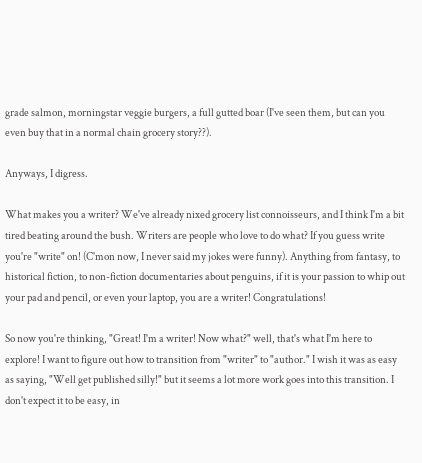grade salmon, morningstar veggie burgers, a full gutted boar (I've seen them, but can you even buy that in a normal chain grocery story??).

Anyways, I digress.

What makes you a writer? We've already nixed grocery list connoisseurs, and I think I'm a bit tired beating around the bush. Writers are people who love to do what? If you guess write you're "write" on! (C'mon now, I never said my jokes were funny). Anything from fantasy, to historical fiction, to non-fiction documentaries about penguins, if it is your passion to whip out your pad and pencil, or even your laptop, you are a writer! Congratulations!

So now you're thinking, "Great! I'm a writer! Now what?" well, that's what I'm here to explore! I want to figure out how to transition from "writer" to "author." I wish it was as easy as saying, "Well get published silly!" but it seems a lot more work goes into this transition. I don't expect it to be easy, in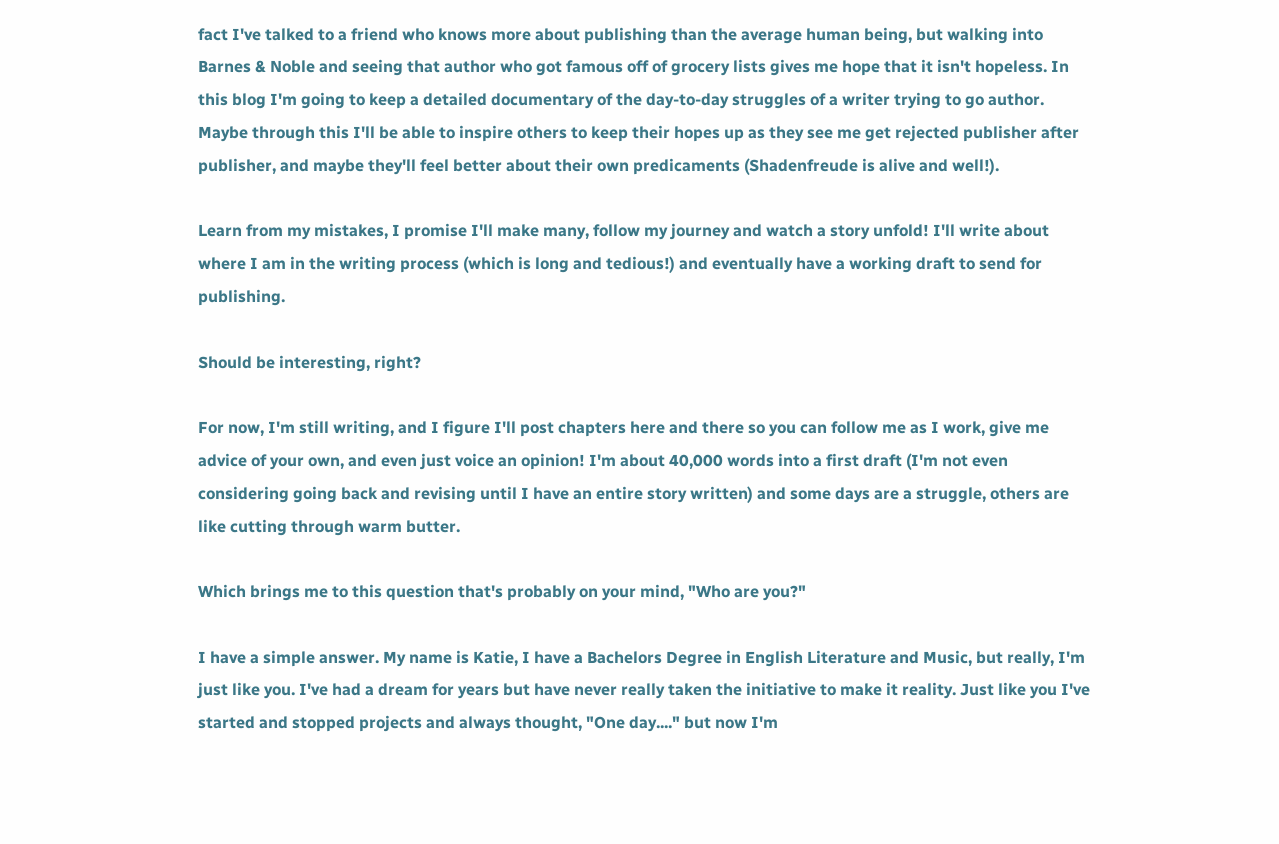fact I've talked to a friend who knows more about publishing than the average human being, but walking into Barnes & Noble and seeing that author who got famous off of grocery lists gives me hope that it isn't hopeless. In this blog I'm going to keep a detailed documentary of the day-to-day struggles of a writer trying to go author. Maybe through this I'll be able to inspire others to keep their hopes up as they see me get rejected publisher after publisher, and maybe they'll feel better about their own predicaments (Shadenfreude is alive and well!).

Learn from my mistakes, I promise I'll make many, follow my journey and watch a story unfold! I'll write about where I am in the writing process (which is long and tedious!) and eventually have a working draft to send for publishing.

Should be interesting, right?

For now, I'm still writing, and I figure I'll post chapters here and there so you can follow me as I work, give me advice of your own, and even just voice an opinion! I'm about 40,000 words into a first draft (I'm not even considering going back and revising until I have an entire story written) and some days are a struggle, others are like cutting through warm butter.

Which brings me to this question that's probably on your mind, "Who are you?"

I have a simple answer. My name is Katie, I have a Bachelors Degree in English Literature and Music, but really, I'm just like you. I've had a dream for years but have never really taken the initiative to make it reality. Just like you I've started and stopped projects and always thought, "One day...." but now I'm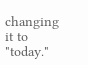changing it to "today."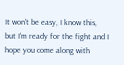It won't be easy, I know this, but I'm ready for the fight and I hope you come along with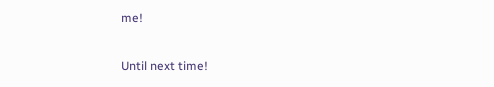me!

Until next time!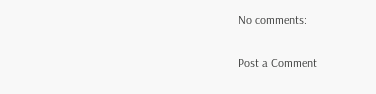No comments:

Post a Comment